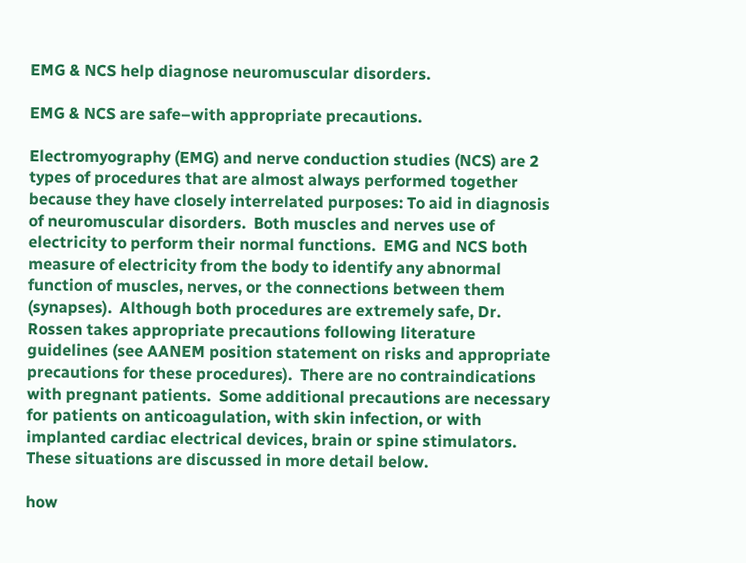EMG & NCS help diagnose neuromuscular disorders.

EMG & NCS are safe–with appropriate precautions.

Electromyography (EMG) and nerve conduction studies (NCS) are 2 types of procedures that are almost always performed together because they have closely interrelated purposes: To aid in diagnosis of neuromuscular disorders.  Both muscles and nerves use of electricity to perform their normal functions.  EMG and NCS both measure of electricity from the body to identify any abnormal function of muscles, nerves, or the connections between them (synapses).  Although both procedures are extremely safe, Dr. Rossen takes appropriate precautions following literature guidelines (see AANEM position statement on risks and appropriate precautions for these procedures).  There are no contraindications with pregnant patients.  Some additional precautions are necessary for patients on anticoagulation, with skin infection, or with implanted cardiac electrical devices, brain or spine stimulators.  These situations are discussed in more detail below.

how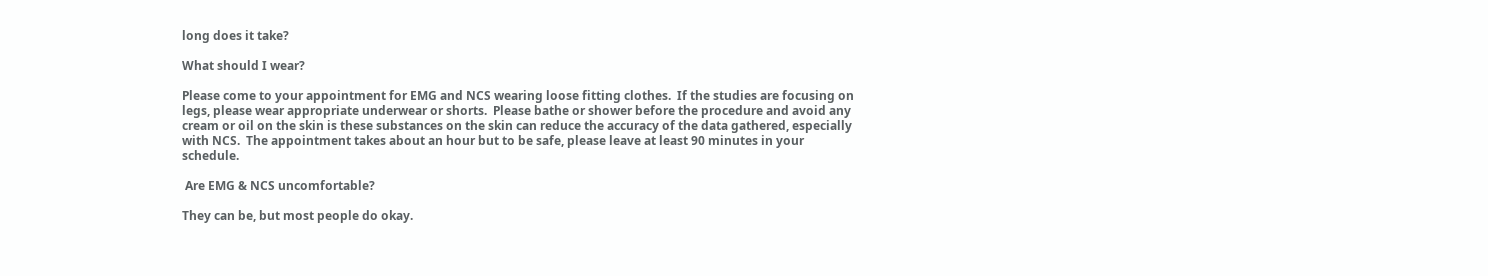long does it take?

What should I wear?

Please come to your appointment for EMG and NCS wearing loose fitting clothes.  If the studies are focusing on legs, please wear appropriate underwear or shorts.  Please bathe or shower before the procedure and avoid any cream or oil on the skin is these substances on the skin can reduce the accuracy of the data gathered, especially with NCS.  The appointment takes about an hour but to be safe, please leave at least 90 minutes in your schedule.

 Are EMG & NCS uncomfortable?

They can be, but most people do okay.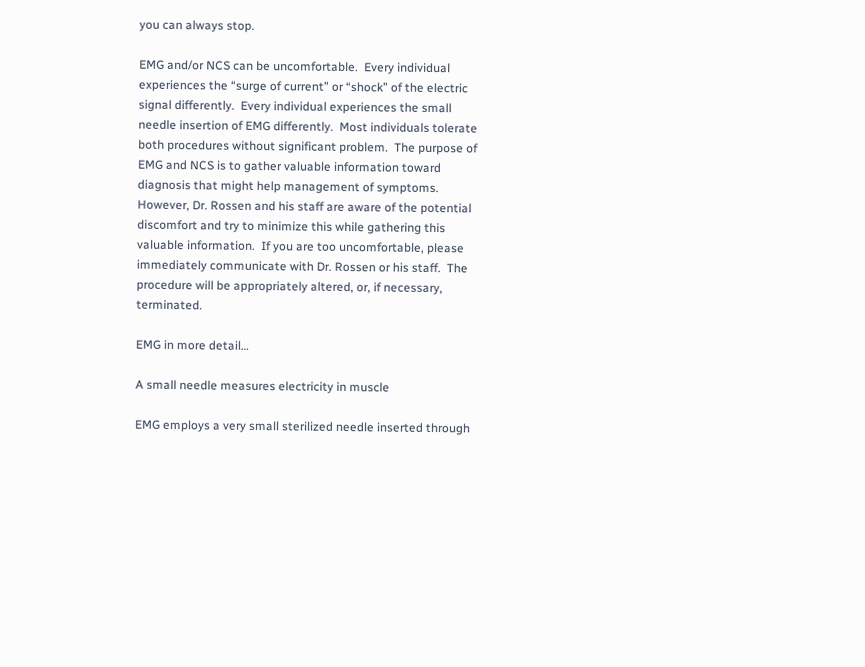you can always stop.

EMG and/or NCS can be uncomfortable.  Every individual experiences the “surge of current” or “shock” of the electric signal differently.  Every individual experiences the small needle insertion of EMG differently.  Most individuals tolerate both procedures without significant problem.  The purpose of EMG and NCS is to gather valuable information toward diagnosis that might help management of symptoms.  However, Dr. Rossen and his staff are aware of the potential discomfort and try to minimize this while gathering this valuable information.  If you are too uncomfortable, please immediately communicate with Dr. Rossen or his staff.  The procedure will be appropriately altered, or, if necessary, terminated.

EMG in more detail…

A small needle measures electricity in muscle

EMG employs a very small sterilized needle inserted through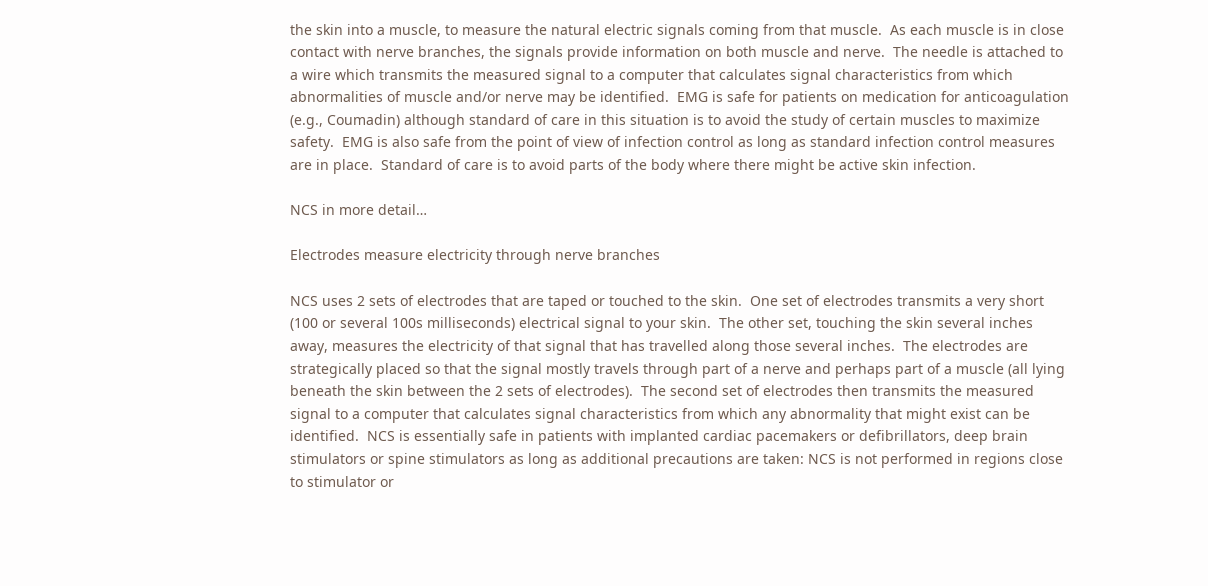the skin into a muscle, to measure the natural electric signals coming from that muscle.  As each muscle is in close contact with nerve branches, the signals provide information on both muscle and nerve.  The needle is attached to a wire which transmits the measured signal to a computer that calculates signal characteristics from which abnormalities of muscle and/or nerve may be identified.  EMG is safe for patients on medication for anticoagulation (e.g., Coumadin) although standard of care in this situation is to avoid the study of certain muscles to maximize safety.  EMG is also safe from the point of view of infection control as long as standard infection control measures are in place.  Standard of care is to avoid parts of the body where there might be active skin infection.

NCS in more detail…

Electrodes measure electricity through nerve branches

NCS uses 2 sets of electrodes that are taped or touched to the skin.  One set of electrodes transmits a very short (100 or several 100s milliseconds) electrical signal to your skin.  The other set, touching the skin several inches away, measures the electricity of that signal that has travelled along those several inches.  The electrodes are strategically placed so that the signal mostly travels through part of a nerve and perhaps part of a muscle (all lying beneath the skin between the 2 sets of electrodes).  The second set of electrodes then transmits the measured signal to a computer that calculates signal characteristics from which any abnormality that might exist can be identified.  NCS is essentially safe in patients with implanted cardiac pacemakers or defibrillators, deep brain stimulators or spine stimulators as long as additional precautions are taken: NCS is not performed in regions close to stimulator or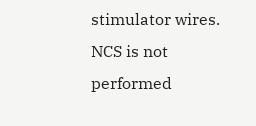stimulator wires.  NCS is not performed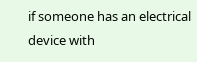if someone has an electrical device with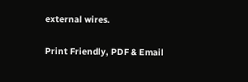external wires.

Print Friendly, PDF & Email